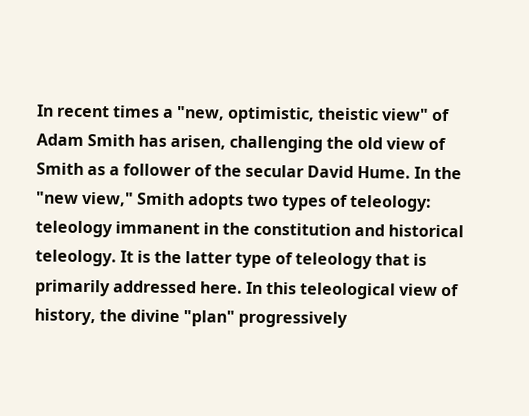In recent times a "new, optimistic, theistic view" of Adam Smith has arisen, challenging the old view of Smith as a follower of the secular David Hume. In the "new view," Smith adopts two types of teleology: teleology immanent in the constitution and historical teleology. It is the latter type of teleology that is primarily addressed here. In this teleological view of history, the divine "plan" progressively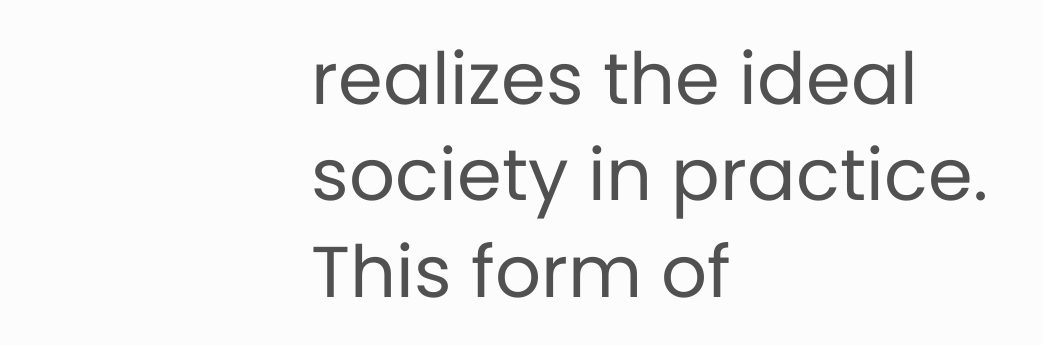realizes the ideal society in practice. This form of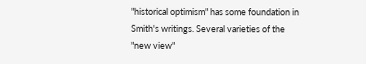"historical optimism" has some foundation in Smith's writings. Several varieties of the "new view"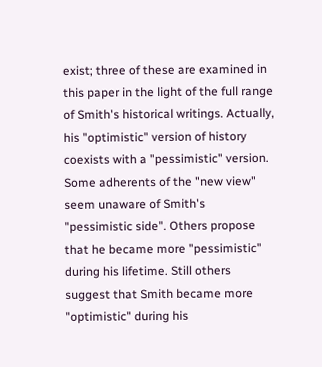exist; three of these are examined in this paper in the light of the full range of Smith's historical writings. Actually, his "optimistic" version of history coexists with a "pessimistic" version. Some adherents of the "new view" seem unaware of Smith's "pessimistic side". Others propose that he became more "pessimistic" during his lifetime. Still others suggest that Smith became more "optimistic" during his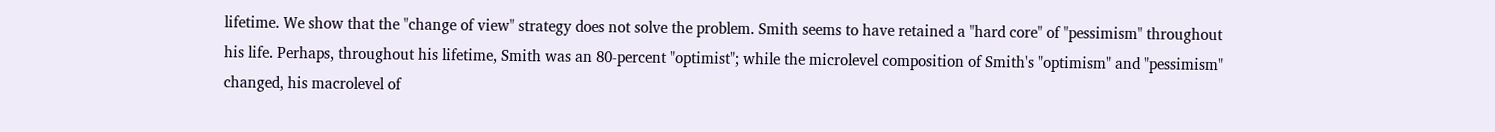lifetime. We show that the "change of view" strategy does not solve the problem. Smith seems to have retained a "hard core" of "pessimism" throughout his life. Perhaps, throughout his lifetime, Smith was an 80-percent "optimist"; while the microlevel composition of Smith's "optimism" and "pessimism" changed, his macrolevel of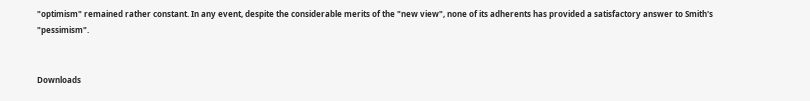"optimism" remained rather constant. In any event, despite the considerable merits of the "new view", none of its adherents has provided a satisfactory answer to Smith's "pessimism".


Downloads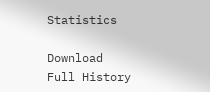Statistics

Download Full History